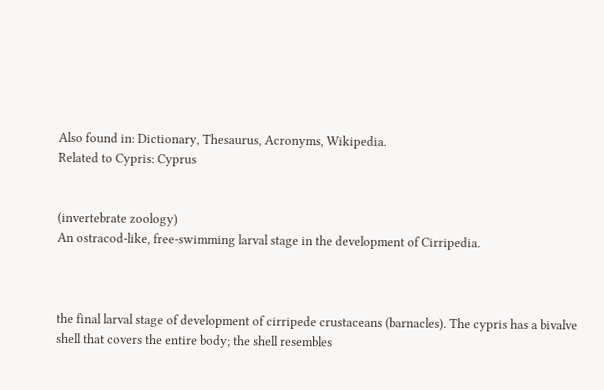Also found in: Dictionary, Thesaurus, Acronyms, Wikipedia.
Related to Cypris: Cyprus


(invertebrate zoology)
An ostracod-like, free-swimming larval stage in the development of Cirripedia.



the final larval stage of development of cirripede crustaceans (barnacles). The cypris has a bivalve shell that covers the entire body; the shell resembles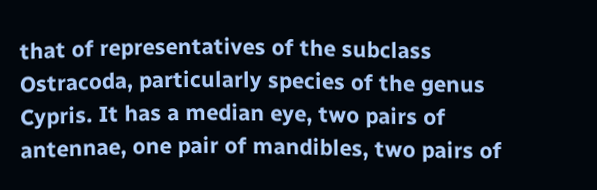that of representatives of the subclass Ostracoda, particularly species of the genus Cypris. It has a median eye, two pairs of antennae, one pair of mandibles, two pairs of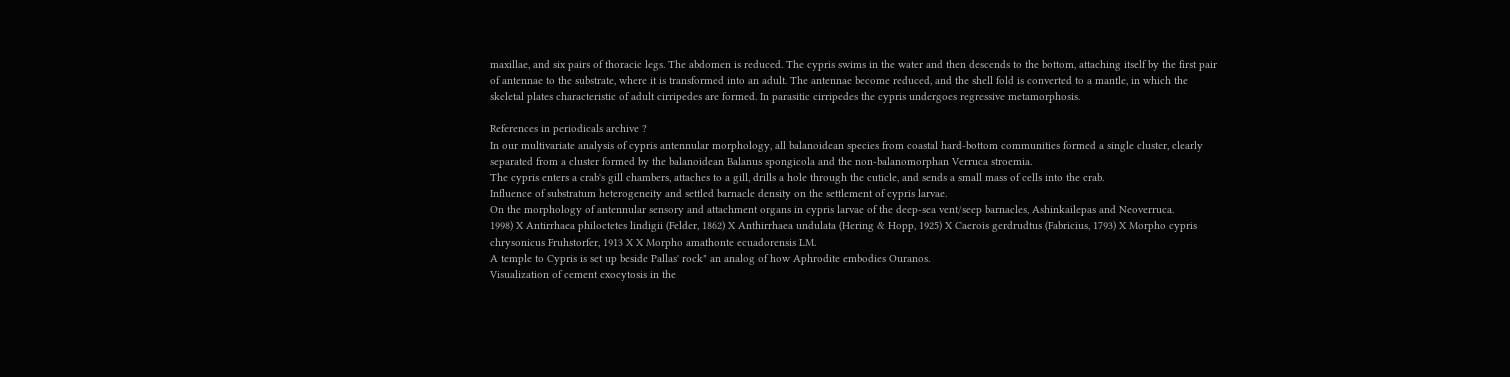maxillae, and six pairs of thoracic legs. The abdomen is reduced. The cypris swims in the water and then descends to the bottom, attaching itself by the first pair of antennae to the substrate, where it is transformed into an adult. The antennae become reduced, and the shell fold is converted to a mantle, in which the skeletal plates characteristic of adult cirripedes are formed. In parasitic cirripedes the cypris undergoes regressive metamorphosis.

References in periodicals archive ?
In our multivariate analysis of cypris antennular morphology, all balanoidean species from coastal hard-bottom communities formed a single cluster, clearly separated from a cluster formed by the balanoidean Balanus spongicola and the non-balanomorphan Verruca stroemia.
The cypris enters a crab's gill chambers, attaches to a gill, drills a hole through the cuticle, and sends a small mass of cells into the crab.
Influence of substratum heterogeneity and settled barnacle density on the settlement of cypris larvae.
On the morphology of antennular sensory and attachment organs in cypris larvae of the deep-sea vent/seep barnacles, Ashinkailepas and Neoverruca.
1998) X Antirrhaea philoctetes lindigii (Felder, 1862) X Anthirrhaea undulata (Hering & Hopp, 1925) X Caerois gerdrudtus (Fabricius, 1793) X Morpho cypris chrysonicus Fruhstorfer, 1913 X X Morpho amathonte ecuadorensis LM.
A temple to Cypris is set up beside Pallas' rock" an analog of how Aphrodite embodies Ouranos.
Visualization of cement exocytosis in the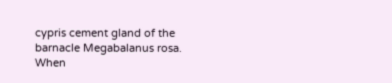cypris cement gland of the barnacle Megabalanus rosa.
When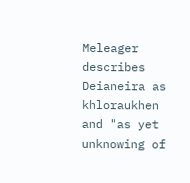Meleager describes Deianeira as khloraukhen and "as yet unknowing of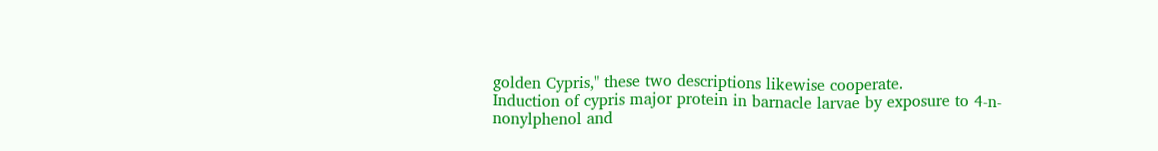golden Cypris," these two descriptions likewise cooperate.
Induction of cypris major protein in barnacle larvae by exposure to 4-n-nonylphenol and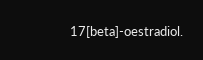17[beta]-oestradiol.